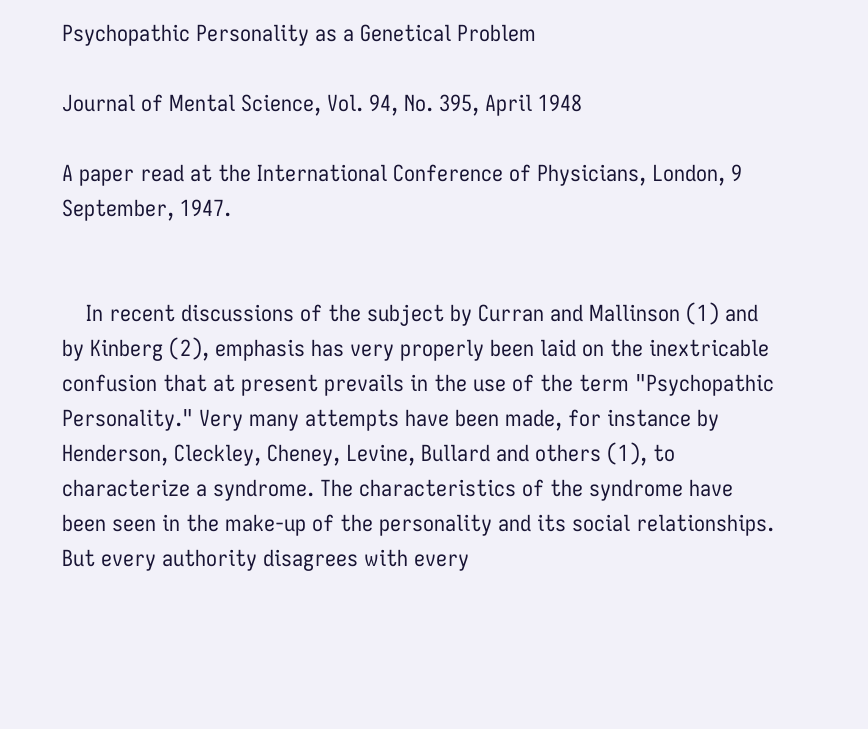Psychopathic Personality as a Genetical Problem

Journal of Mental Science, Vol. 94, No. 395, April 1948

A paper read at the International Conference of Physicians, London, 9 September, 1947.


    In recent discussions of the subject by Curran and Mallinson (1) and by Kinberg (2), emphasis has very properly been laid on the inextricable confusion that at present prevails in the use of the term "Psychopathic Personality." Very many attempts have been made, for instance by Henderson, Cleckley, Cheney, Levine, Bullard and others (1), to characterize a syndrome. The characteristics of the syndrome have been seen in the make‑up of the personality and its social relationships. But every authority disagrees with every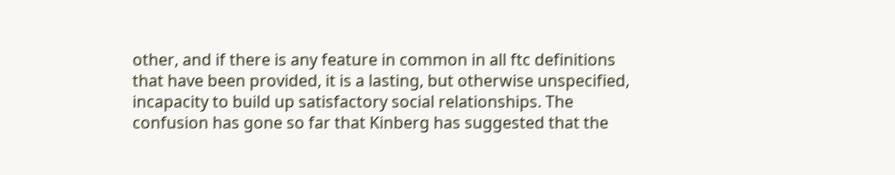other, and if there is any feature in common in all ftc definitions that have been provided, it is a lasting, but otherwise unspecified, incapacity to build up satisfactory social relationships. The confusion has gone so far that Kinberg has suggested that the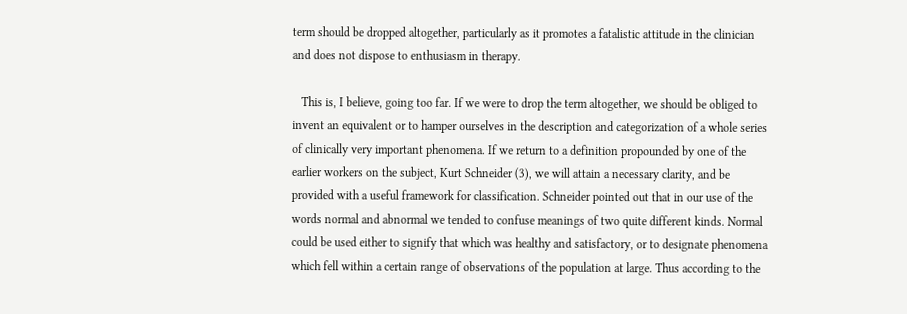term should be dropped altogether, particularly as it promotes a fatalistic attitude in the clinician and does not dispose to enthusiasm in therapy.

   This is, I believe, going too far. If we were to drop the term altogether, we should be obliged to invent an equivalent or to hamper ourselves in the description and categorization of a whole series of clinically very important phenomena. If we return to a definition propounded by one of the earlier workers on the subject, Kurt Schneider (3), we will attain a necessary clarity, and be provided with a useful framework for classification. Schneider pointed out that in our use of the words normal and abnormal we tended to confuse meanings of two quite different kinds. Normal could be used either to signify that which was healthy and satisfactory, or to designate phenomena which fell within a certain range of observations of the population at large. Thus according to the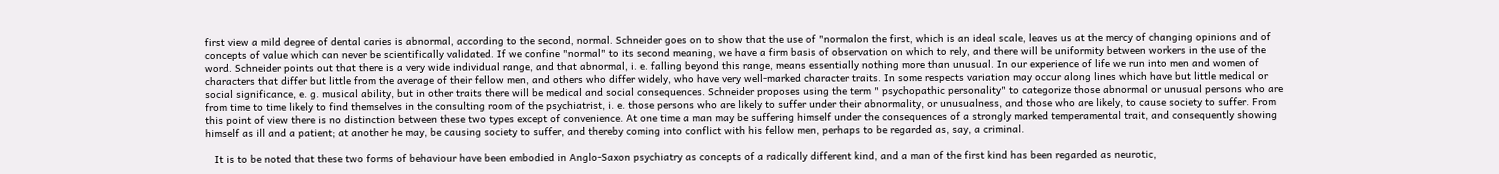first view a mild degree of dental caries is abnormal, according to the second, normal. Schneider goes on to show that the use of "normalon the first, which is an ideal scale, leaves us at the mercy of changing opinions and of concepts of value which can never be scientifically validated. If we confine "normal" to its second meaning, we have a firm basis of observation on which to rely, and there will be uniformity between workers in the use of the word. Schneider points out that there is a very wide individual range, and that abnormal, i. e. falling beyond this range, means essentially nothing more than unusual. In our experience of life we run into men and women of characters that differ but little from the average of their fellow men, and others who differ widely, who have very well‑marked character traits. In some respects variation may occur along lines which have but little medical or social significance, e. g. musical ability, but in other traits there will be medical and social consequences. Schneider proposes using the term " psychopathic personality" to categorize those abnormal or unusual persons who are from time to time likely to find themselves in the consulting room of the psychiatrist, i. e. those persons who are likely to suffer under their abnormality, or unusualness, and those who are likely, to cause society to suffer. From this point of view there is no distinction between these two types except of convenience. At one time a man may be suffering himself under the consequences of a strongly marked temperamental trait, and consequently showing himself as ill and a patient; at another he may, be causing society to suffer, and thereby coming into conflict with his fellow men, perhaps to be regarded as, say, a criminal.

   It is to be noted that these two forms of behaviour have been embodied in Anglo‑Saxon psychiatry as concepts of a radically different kind, and a man of the first kind has been regarded as neurotic,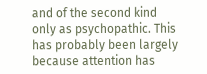and of the second kind only as psychopathic. This has probably been largely because attention has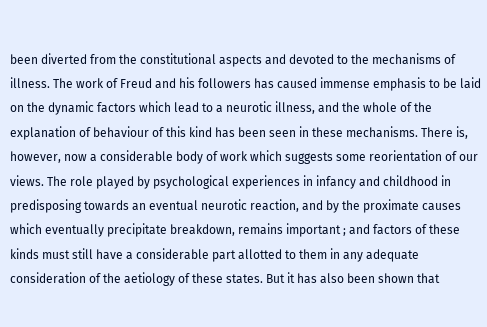been diverted from the constitutional aspects and devoted to the mechanisms of illness. The work of Freud and his followers has caused immense emphasis to be laid on the dynamic factors which lead to a neurotic illness, and the whole of the explanation of behaviour of this kind has been seen in these mechanisms. There is, however, now a considerable body of work which suggests some reorientation of our views. The role played by psychological experiences in infancy and childhood in predisposing towards an eventual neurotic reaction, and by the proximate causes which eventually precipitate breakdown, remains important ; and factors of these kinds must still have a considerable part allotted to them in any adequate consideration of the aetiology of these states. But it has also been shown that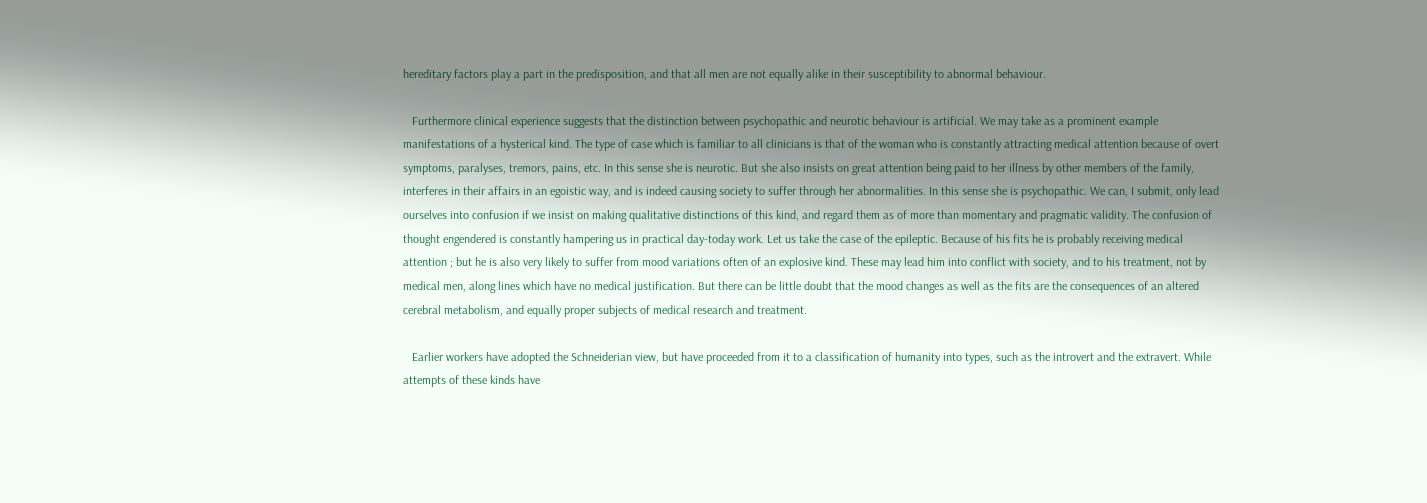hereditary factors play a part in the predisposition, and that all men are not equally alike in their susceptibility to abnormal behaviour.

   Furthermore clinical experience suggests that the distinction between psychopathic and neurotic behaviour is artificial. We may take as a prominent example manifestations of a hysterical kind. The type of case which is familiar to all clinicians is that of the woman who is constantly attracting medical attention because of overt symptoms, paralyses, tremors, pains, etc. In this sense she is neurotic. But she also insists on great attention being paid to her illness by other members of the family, interferes in their affairs in an egoistic way, and is indeed causing society to suffer through her abnormalities. In this sense she is psychopathic. We can, I submit, only lead ourselves into confusion if we insist on making qualitative distinctions of this kind, and regard them as of more than momentary and pragmatic validity. The confusion of thought engendered is constantly hampering us in practical day‑today work. Let us take the case of the epileptic. Because of his fits he is probably receiving medical attention ; but he is also very likely to suffer from mood variations often of an explosive kind. These may lead him into conflict with society, and to his treatment, not by medical men, along lines which have no medical justification. But there can be little doubt that the mood changes as well as the fits are the consequences of an altered cerebral metabolism, and equally proper subjects of medical research and treatment.

   Earlier workers have adopted the Schneiderian view, but have proceeded from it to a classification of humanity into types, such as the introvert and the extravert. While attempts of these kinds have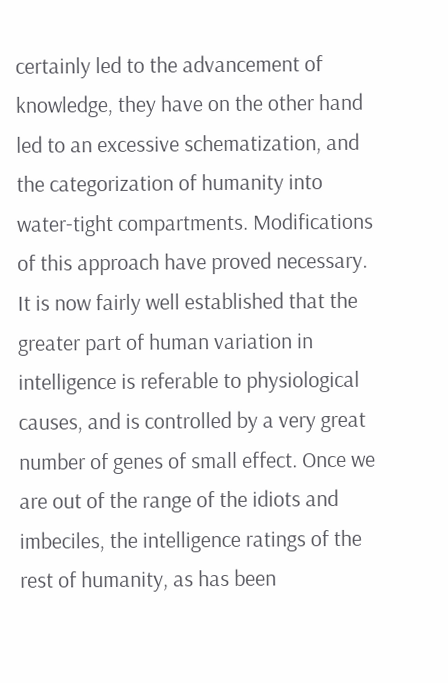certainly led to the advancement of knowledge, they have on the other hand led to an excessive schematization, and the categorization of humanity into water‑tight compartments. Modifications of this approach have proved necessary. It is now fairly well established that the greater part of human variation in intelligence is referable to physiological causes, and is controlled by a very great number of genes of small effect. Once we are out of the range of the idiots and imbeciles, the intelligence ratings of the rest of humanity, as has been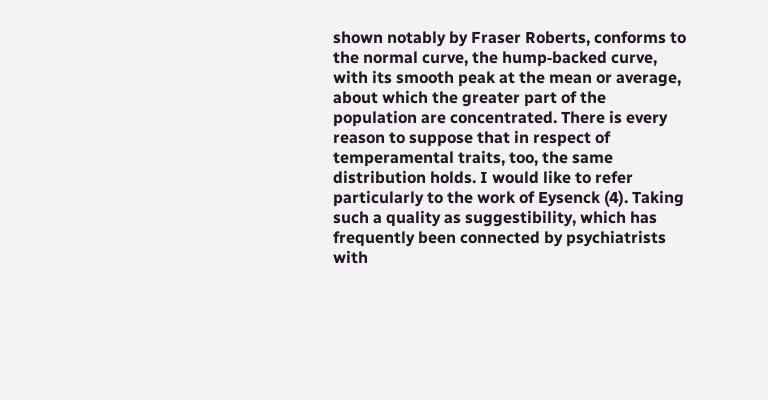shown notably by Fraser Roberts, conforms to the normal curve, the hump‑backed curve, with its smooth peak at the mean or average, about which the greater part of the population are concentrated. There is every reason to suppose that in respect of temperamental traits, too, the same distribution holds. I would like to refer particularly to the work of Eysenck (4). Taking such a quality as suggestibility, which has frequently been connected by psychiatrists with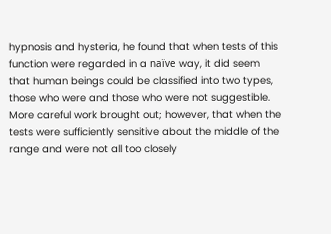hypnosis and hysteria, he found that when tests of this function were regarded in a naïve way, it did seem that human beings could be classified into two types, those who were and those who were not suggestible. More careful work brought out; however, that when the tests were sufficiently sensitive about the middle of the range and were not all too closely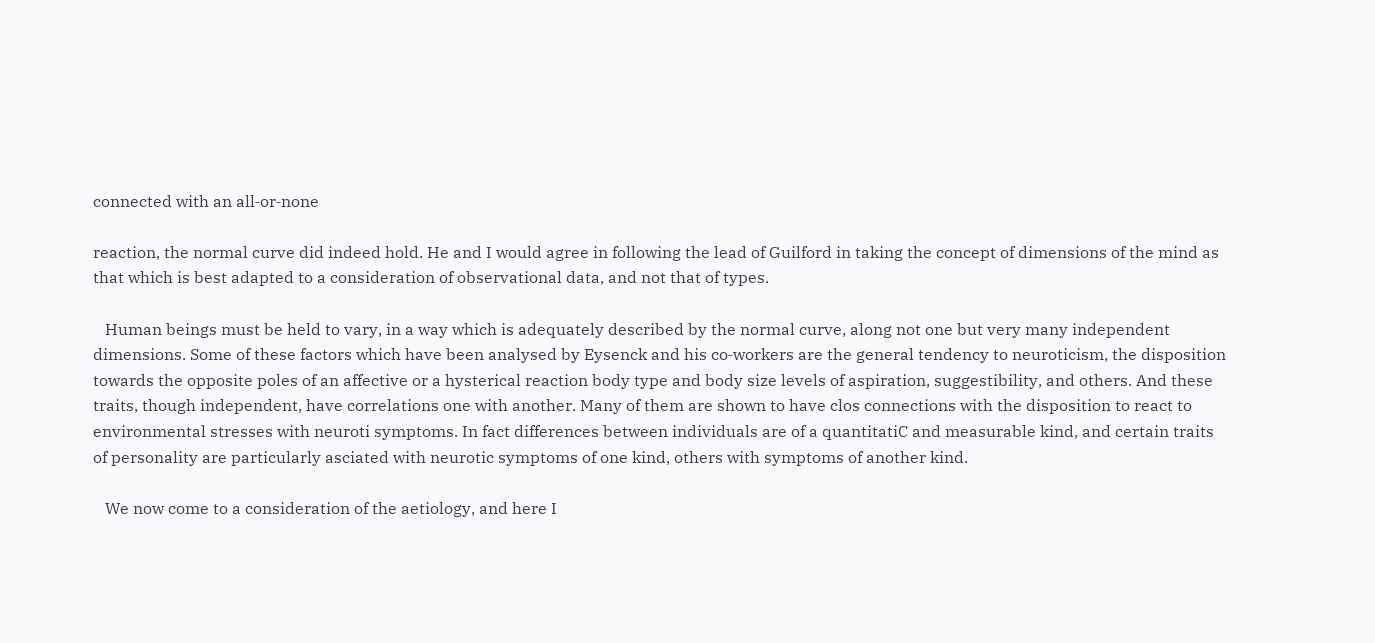connected with an all‑or‑none

reaction, the normal curve did indeed hold. He and I would agree in following the lead of Guilford in taking the concept of dimensions of the mind as that which is best adapted to a consideration of observational data, and not that of types.

   Human beings must be held to vary, in a way which is adequately described by the normal curve, along not one but very many independent dimensions. Some of these factors which have been analysed by Eysenck and his co‑workers are the general tendency to neuroticism, the disposition towards the opposite poles of an affective or a hysterical reaction body type and body size levels of aspiration, suggestibility, and others. And these traits, though independent, have correlations one with another. Many of them are shown to have clos connections with the disposition to react to environmental stresses with neuroti symptoms. In fact differences between individuals are of a quantitatiC and measurable kind, and certain traits of personality are particularly asciated with neurotic symptoms of one kind, others with symptoms of another kind.

   We now come to a consideration of the aetiology, and here I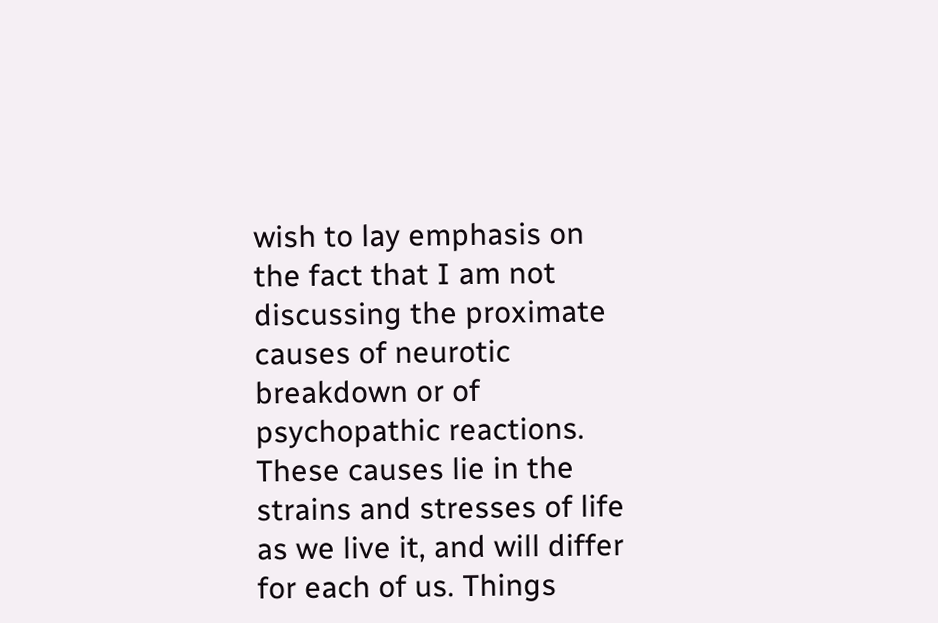wish to lay emphasis on the fact that I am not discussing the proximate causes of neurotic breakdown or of psychopathic reactions. These causes lie in the strains and stresses of life as we live it, and will differ for each of us. Things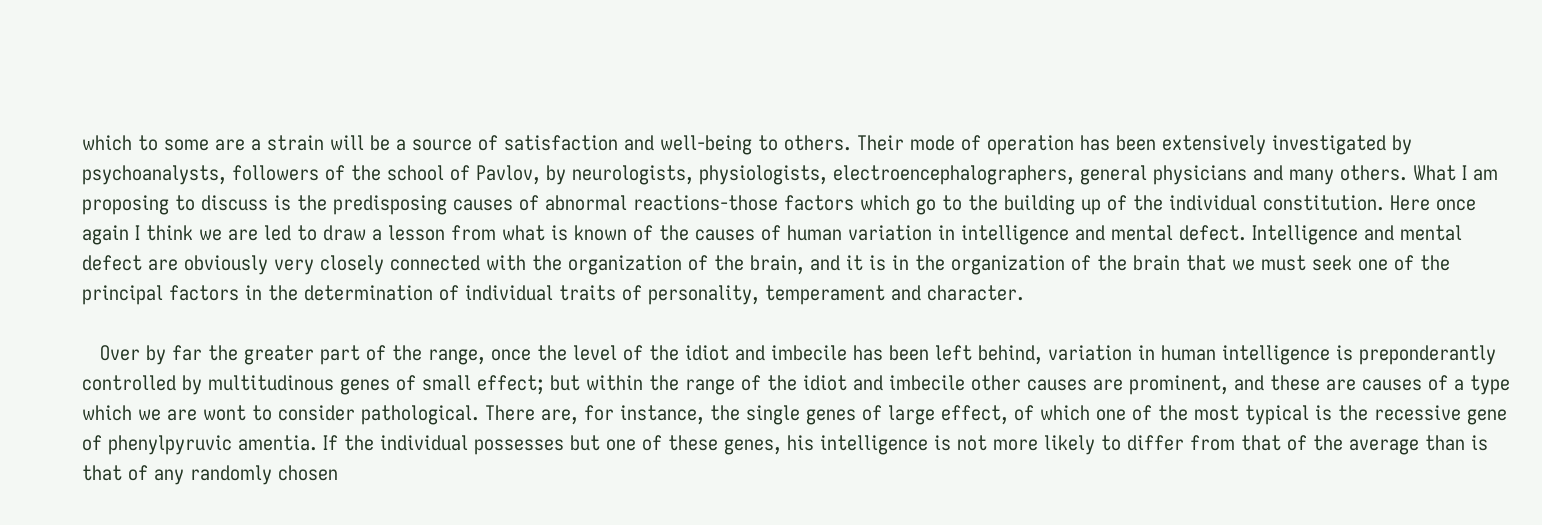which to some are a strain will be a source of satisfaction and well‑being to others. Their mode of operation has been extensively investigated by psychoanalysts, followers of the school of Pavlov, by neurologists, physiologists, electroencephalographers, general physicians and many others. What I am proposing to discuss is the predisposing causes of abnormal reactions‑those factors which go to the building up of the individual constitution. Here once again I think we are led to draw a lesson from what is known of the causes of human variation in intelligence and mental defect. Intelligence and mental defect are obviously very closely connected with the organization of the brain, and it is in the organization of the brain that we must seek one of the principal factors in the determination of individual traits of personality, temperament and character.

   Over by far the greater part of the range, once the level of the idiot and imbecile has been left behind, variation in human intelligence is preponderantly controlled by multitudinous genes of small effect; but within the range of the idiot and imbecile other causes are prominent, and these are causes of a type which we are wont to consider pathological. There are, for instance, the single genes of large effect, of which one of the most typical is the recessive gene of phenylpyruvic amentia. If the individual possesses but one of these genes, his intelligence is not more likely to differ from that of the average than is that of any randomly chosen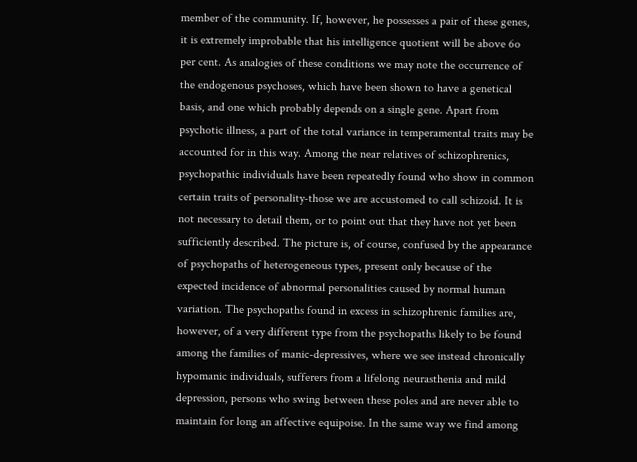member of the community. If, however, he possesses a pair of these genes, it is extremely improbable that his intelligence quotient will be above 6o per cent. As analogies of these conditions we may note the occurrence of the endogenous psychoses, which have been shown to have a genetical basis, and one which probably depends on a single gene. Apart from psychotic illness, a part of the total variance in temperamental traits may be accounted for in this way. Among the near relatives of schizophrenics, psychopathic individuals have been repeatedly found who show in common certain traits of personality‑those we are accustomed to call schizoid. It is not necessary to detail them, or to point out that they have not yet been sufficiently described. The picture is, of course, confused by the appearance of psychopaths of heterogeneous types, present only because of the expected incidence of abnormal personalities caused by normal human variation. The psychopaths found in excess in schizophrenic families are, however, of a very different type from the psychopaths likely to be found among the families of manic‑depressives, where we see instead chronically hypomanic individuals, sufferers from a lifelong neurasthenia and mild depression, persons who swing between these poles and are never able to maintain for long an affective equipoise. In the same way we find among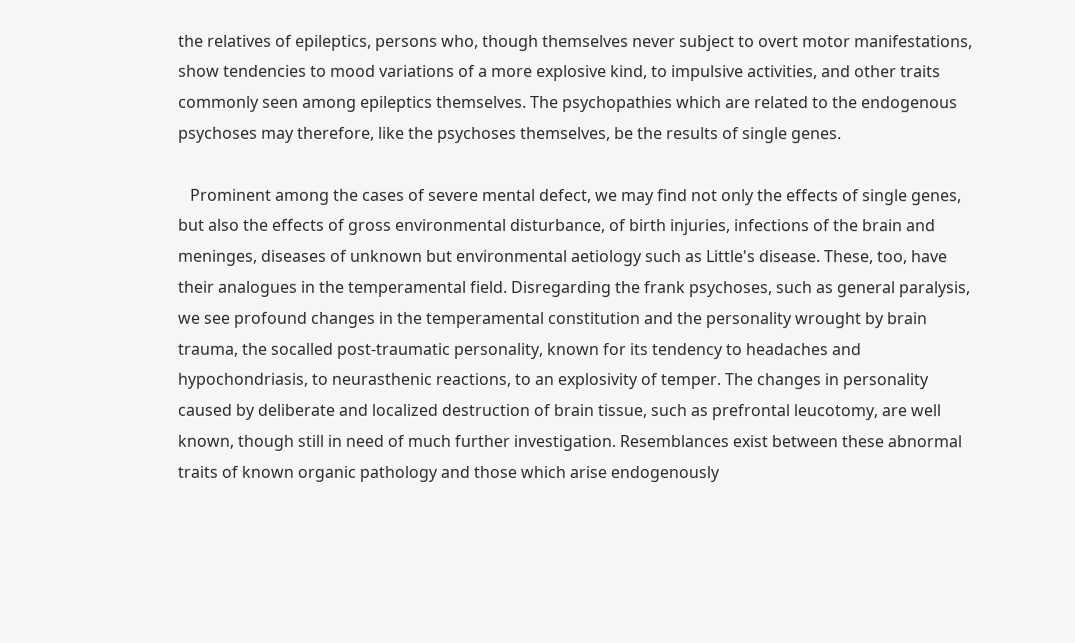the relatives of epileptics, persons who, though themselves never subject to overt motor manifestations, show tendencies to mood variations of a more explosive kind, to impulsive activities, and other traits commonly seen among epileptics themselves. The psychopathies which are related to the endogenous psychoses may therefore, like the psychoses themselves, be the results of single genes.

   Prominent among the cases of severe mental defect, we may find not only the effects of single genes, but also the effects of gross environmental disturbance, of birth injuries, infections of the brain and meninges, diseases of unknown but environmental aetiology such as Little's disease. These, too, have their analogues in the temperamental field. Disregarding the frank psychoses, such as general paralysis, we see profound changes in the temperamental constitution and the personality wrought by brain trauma, the socalled post‑traumatic personality, known for its tendency to headaches and hypochondriasis, to neurasthenic reactions, to an explosivity of temper. The changes in personality caused by deliberate and localized destruction of brain tissue, such as prefrontal leucotomy, are well known, though still in need of much further investigation. Resemblances exist between these abnormal traits of known organic pathology and those which arise endogenously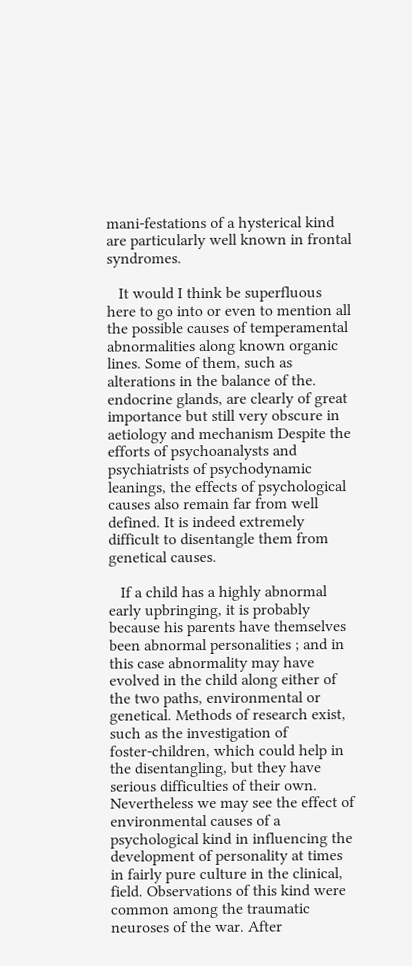mani‑festations of a hysterical kind are particularly well known in frontal syndromes.

   It would I think be superfluous here to go into or even to mention all the possible causes of temperamental abnormalities along known organic lines. Some of them, such as alterations in the balance of the. endocrine glands, are clearly of great importance but still very obscure in aetiology and mechanism Despite the efforts of psychoanalysts and psychiatrists of psychodynamic leanings, the effects of psychological causes also remain far from well defined. It is indeed extremely difficult to disentangle them from genetical causes.

   If a child has a highly abnormal early upbringing, it is probably because his parents have themselves been abnormal personalities ; and in this case abnormality may have evolved in the child along either of the two paths, environmental or genetical. Methods of research exist, such as the investigation of foster‑children, which could help in the disentangling, but they have serious difficulties of their own. Nevertheless we may see the effect of environmental causes of a psychological kind in influencing the development of personality at times in fairly pure culture in the clinical, field. Observations of this kind were common among the traumatic neuroses of the war. After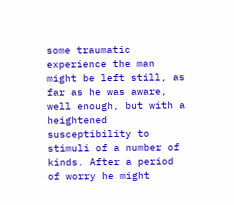some traumatic experience the man might be left still, as far as he was aware, well enough, but with a heightened susceptibility to stimuli of a number of kinds. After a period of worry he might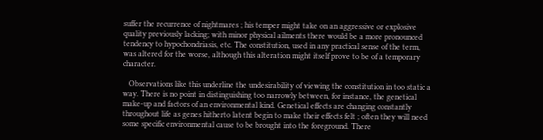suffer the recurrence of nightmares ; his temper might take on an aggressive or explosive quality previously lacking; with minor physical ailments there would be a more pronounced tendency to hypochondriasis, etc. The constitution, used in any practical sense of the term, was altered for the worse, although this alteration might itself prove to be of a temporary character.

   Observations like this underline the undesirability of viewing the constitution in too static a way. There is no point in distinguishing too narrowly between, for instance, the genetical make‑up and factors of an environmental kind. Genetical effects are changing constantly throughout life as genes hitherto latent begin to make their effects felt ; often they will need some specific environmental cause to be brought into the foreground. There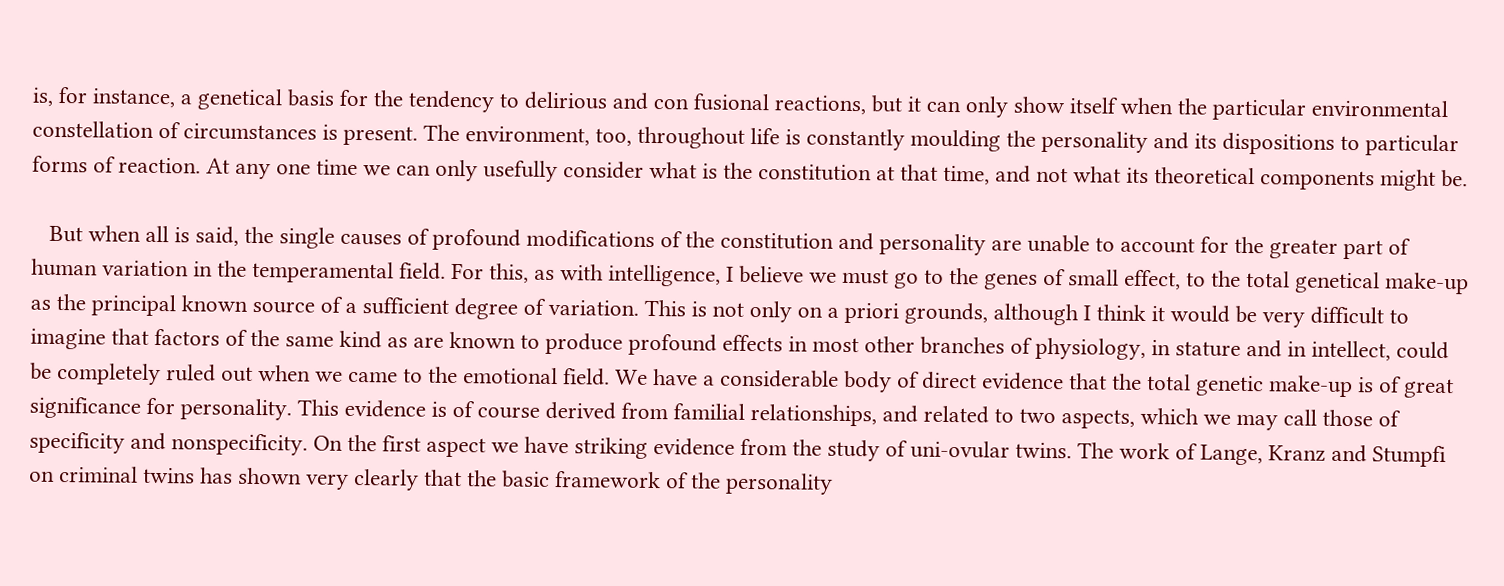is, for instance, a genetical basis for the tendency to delirious and con fusional reactions, but it can only show itself when the particular environmental constellation of circumstances is present. The environment, too, throughout life is constantly moulding the personality and its dispositions to particular forms of reaction. At any one time we can only usefully consider what is the constitution at that time, and not what its theoretical components might be.

   But when all is said, the single causes of profound modifications of the constitution and personality are unable to account for the greater part of human variation in the temperamental field. For this, as with intelligence, I believe we must go to the genes of small effect, to the total genetical make‑up as the principal known source of a sufficient degree of variation. This is not only on a priori grounds, although I think it would be very difficult to imagine that factors of the same kind as are known to produce profound effects in most other branches of physiology, in stature and in intellect, could be completely ruled out when we came to the emotional field. We have a considerable body of direct evidence that the total genetic make‑up is of great significance for personality. This evidence is of course derived from familial relationships, and related to two aspects, which we may call those of specificity and nonspecificity. On the first aspect we have striking evidence from the study of uni‑ovular twins. The work of Lange, Kranz and Stumpfi on criminal twins has shown very clearly that the basic framework of the personality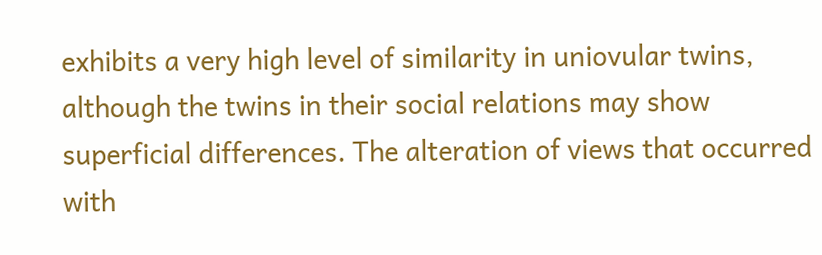exhibits a very high level of similarity in uniovular twins, although the twins in their social relations may show superficial differences. The alteration of views that occurred with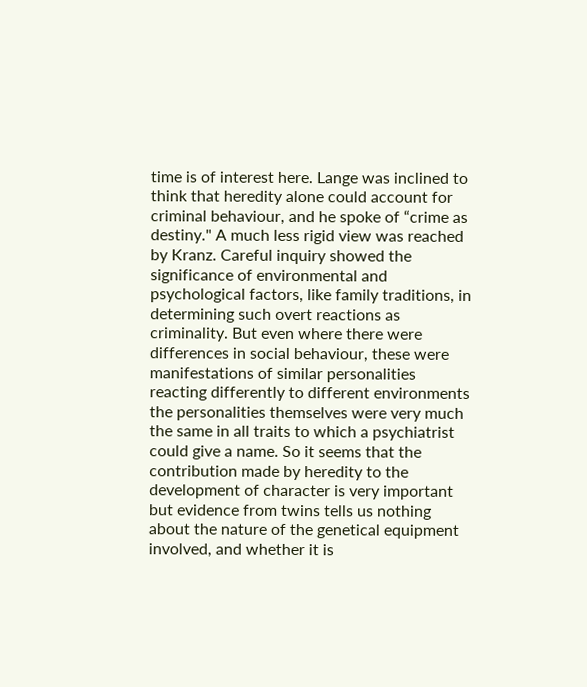time is of interest here. Lange was inclined to think that heredity alone could account for criminal behaviour, and he spoke of “crime as destiny." A much less rigid view was reached by Kranz. Careful inquiry showed the significance of environmental and psychological factors, like family traditions, in determining such overt reactions as criminality. But even where there were differences in social behaviour, these were manifestations of similar personalities reacting differently to different environments the personalities themselves were very much the same in all traits to which a psychiatrist could give a name. So it seems that the contribution made by heredity to the development of character is very important but evidence from twins tells us nothing about the nature of the genetical equipment involved, and whether it is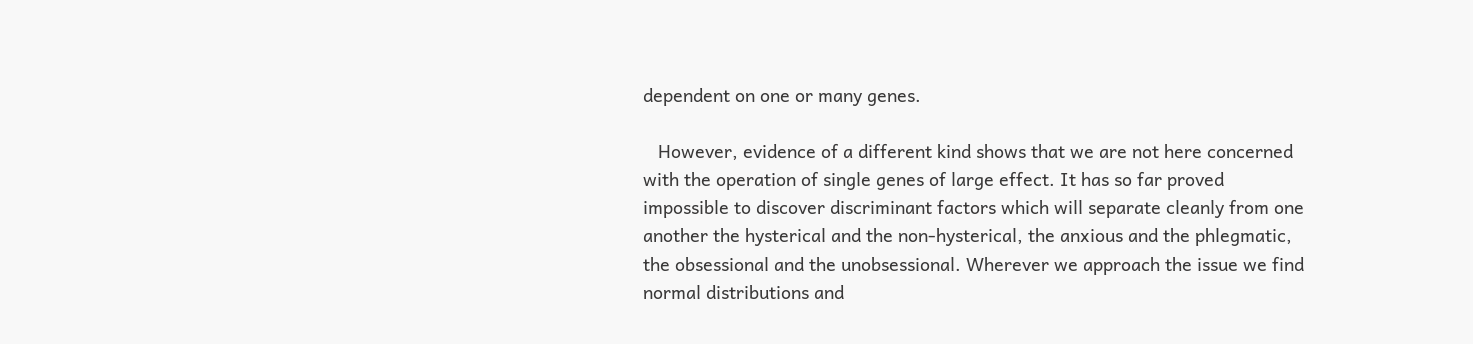dependent on one or many genes.

   However, evidence of a different kind shows that we are not here concerned with the operation of single genes of large effect. It has so far proved impossible to discover discriminant factors which will separate cleanly from one another the hysterical and the non‑hysterical, the anxious and the phlegmatic, the obsessional and the unobsessional. Wherever we approach the issue we find normal distributions and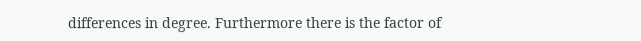differences in degree. Furthermore there is the factor of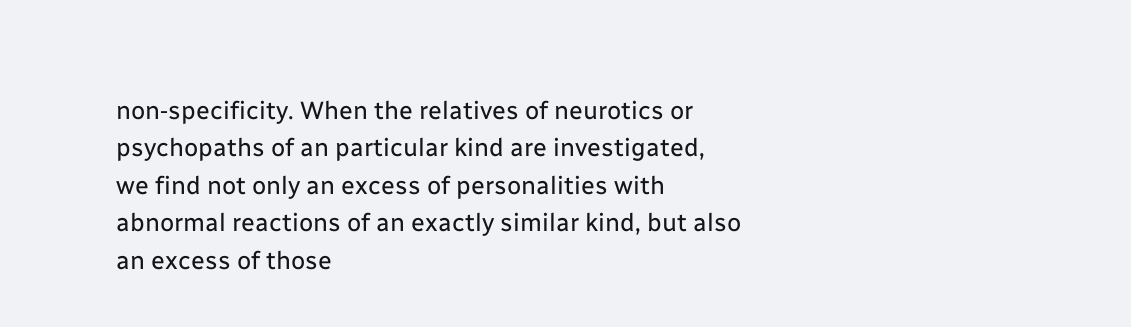non‑specificity. When the relatives of neurotics or psychopaths of an particular kind are investigated, we find not only an excess of personalities with abnormal reactions of an exactly similar kind, but also an excess of those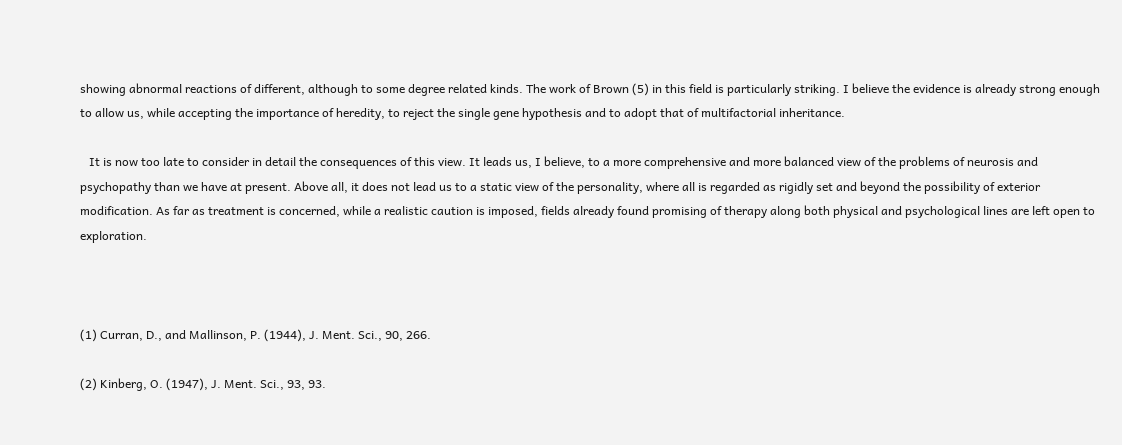showing abnormal reactions of different, although to some degree related kinds. The work of Brown (5) in this field is particularly striking. I believe the evidence is already strong enough to allow us, while accepting the importance of heredity, to reject the single gene hypothesis and to adopt that of multifactorial inheritance.

   It is now too late to consider in detail the consequences of this view. It leads us, I believe, to a more comprehensive and more balanced view of the problems of neurosis and psychopathy than we have at present. Above all, it does not lead us to a static view of the personality, where all is regarded as rigidly set and beyond the possibility of exterior modification. As far as treatment is concerned, while a realistic caution is imposed, fields already found promising of therapy along both physical and psychological lines are left open to exploration.



(1) Curran, D., and Mallinson, P. (1944), J. Ment. Sci., 90, 266.

(2) Kinberg, O. (1947), J. Ment. Sci., 93, 93.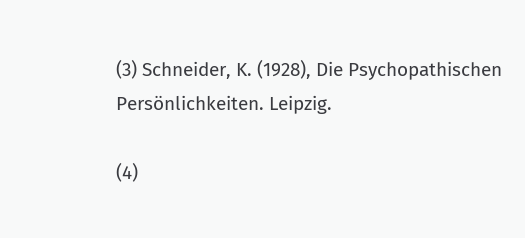(3) Schneider, K. (1928), Die Psychopathischen Persönlichkeiten. Leipzig.

(4)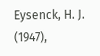Eysenck, H. J. (1947),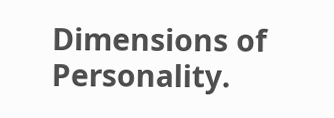Dimensions of Personality.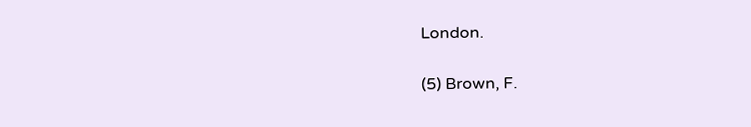London.

(5) Brown, F.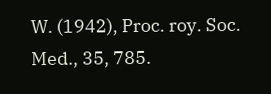W. (1942), Proc. roy. Soc. Med., 35, 785.